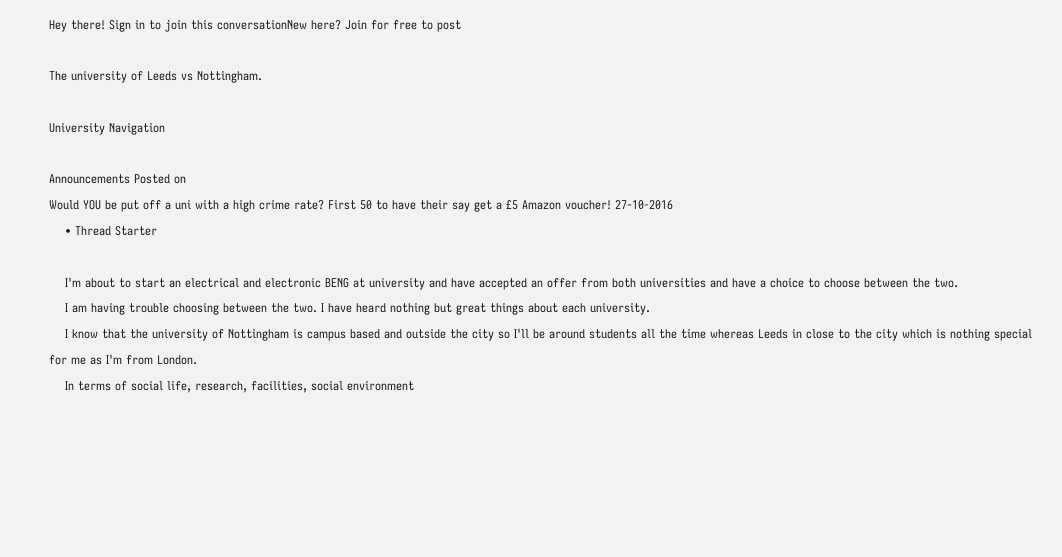Hey there! Sign in to join this conversationNew here? Join for free to post

The university of Leeds vs Nottingham.

University Navigation

Announcements Posted on
Would YOU be put off a uni with a high crime rate? First 50 to have their say get a £5 Amazon voucher! 27-10-2016
    • Thread Starter

    I'm about to start an electrical and electronic BENG at university and have accepted an offer from both universities and have a choice to choose between the two.
    I am having trouble choosing between the two. I have heard nothing but great things about each university.
    I know that the university of Nottingham is campus based and outside the city so I'll be around students all the time whereas Leeds in close to the city which is nothing special for me as I'm from London.
    In terms of social life, research, facilities, social environment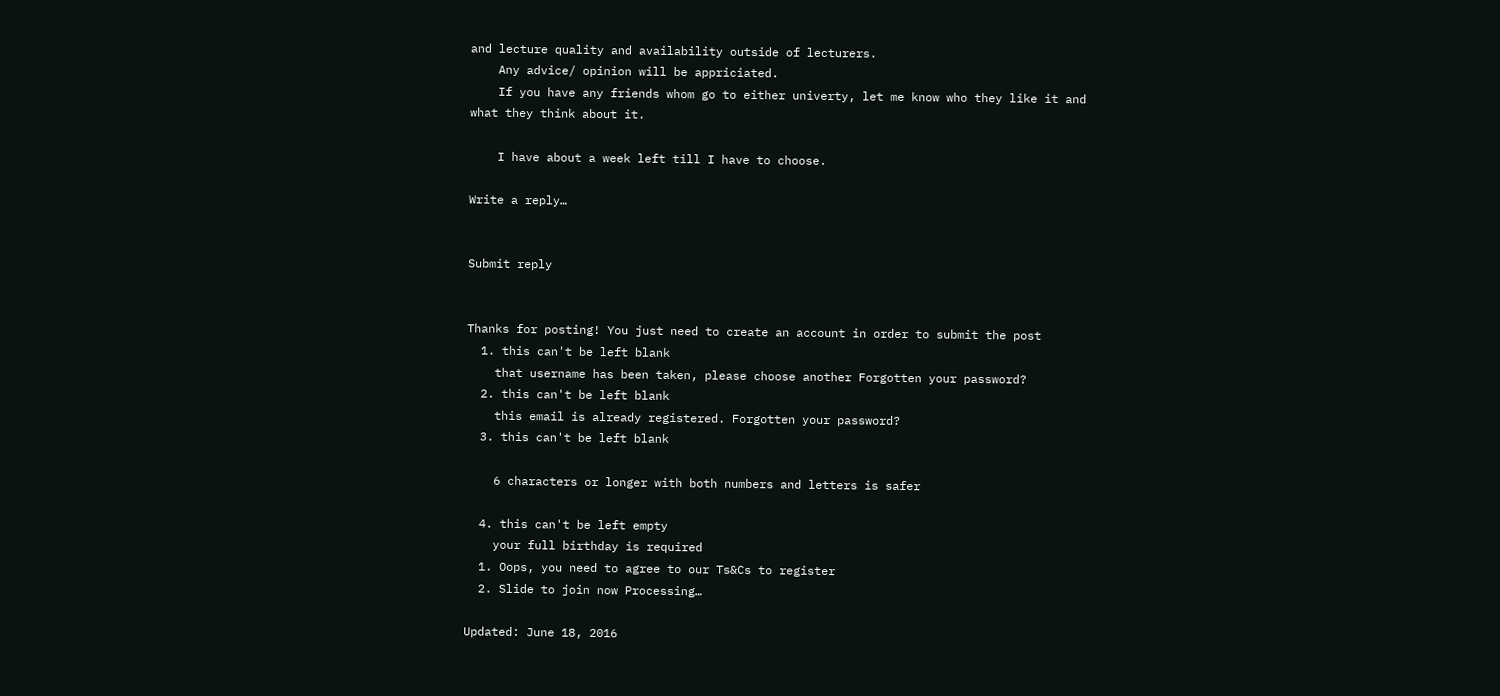and lecture quality and availability outside of lecturers.
    Any advice/ opinion will be appriciated.
    If you have any friends whom go to either univerty, let me know who they like it and what they think about it.

    I have about a week left till I have to choose.

Write a reply…


Submit reply


Thanks for posting! You just need to create an account in order to submit the post
  1. this can't be left blank
    that username has been taken, please choose another Forgotten your password?
  2. this can't be left blank
    this email is already registered. Forgotten your password?
  3. this can't be left blank

    6 characters or longer with both numbers and letters is safer

  4. this can't be left empty
    your full birthday is required
  1. Oops, you need to agree to our Ts&Cs to register
  2. Slide to join now Processing…

Updated: June 18, 2016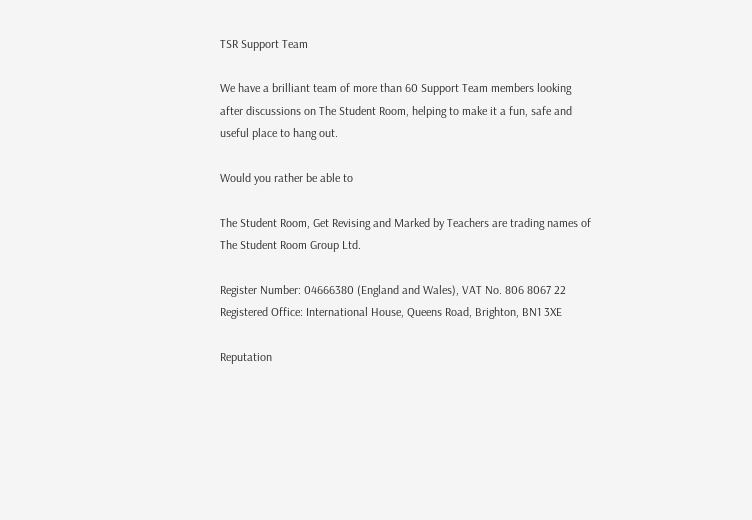TSR Support Team

We have a brilliant team of more than 60 Support Team members looking after discussions on The Student Room, helping to make it a fun, safe and useful place to hang out.

Would you rather be able to

The Student Room, Get Revising and Marked by Teachers are trading names of The Student Room Group Ltd.

Register Number: 04666380 (England and Wales), VAT No. 806 8067 22 Registered Office: International House, Queens Road, Brighton, BN1 3XE

Reputation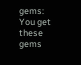gems: You get these gems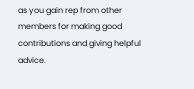as you gain rep from other members for making good contributions and giving helpful advice.